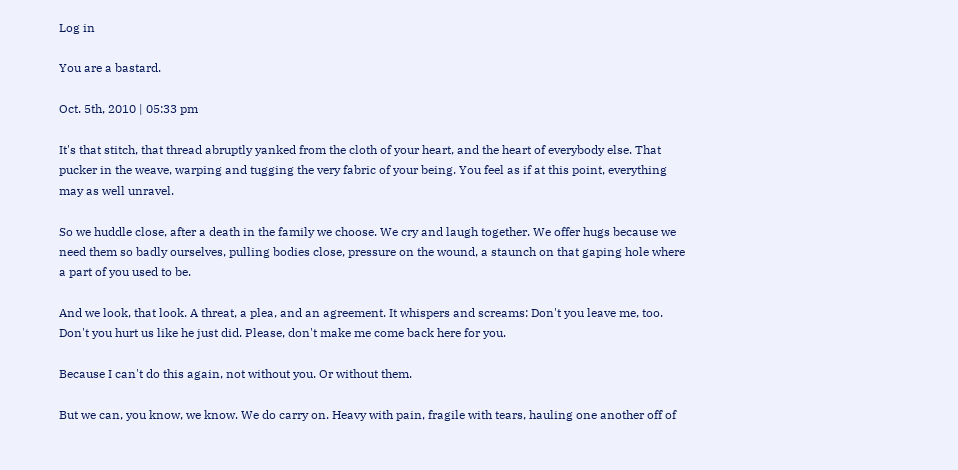Log in

You are a bastard.

Oct. 5th, 2010 | 05:33 pm

It's that stitch, that thread abruptly yanked from the cloth of your heart, and the heart of everybody else. That pucker in the weave, warping and tugging the very fabric of your being. You feel as if at this point, everything may as well unravel.

So we huddle close, after a death in the family we choose. We cry and laugh together. We offer hugs because we need them so badly ourselves, pulling bodies close, pressure on the wound, a staunch on that gaping hole where a part of you used to be.

And we look, that look. A threat, a plea, and an agreement. It whispers and screams: Don't you leave me, too. Don't you hurt us like he just did. Please, don't make me come back here for you.

Because I can't do this again, not without you. Or without them.

But we can, you know, we know. We do carry on. Heavy with pain, fragile with tears, hauling one another off of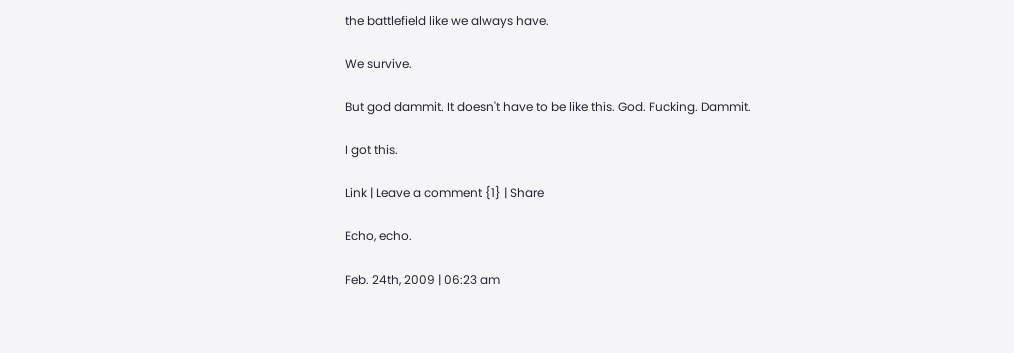the battlefield like we always have.

We survive.

But god dammit. It doesn't have to be like this. God. Fucking. Dammit.

I got this.

Link | Leave a comment {1} | Share

Echo, echo.

Feb. 24th, 2009 | 06:23 am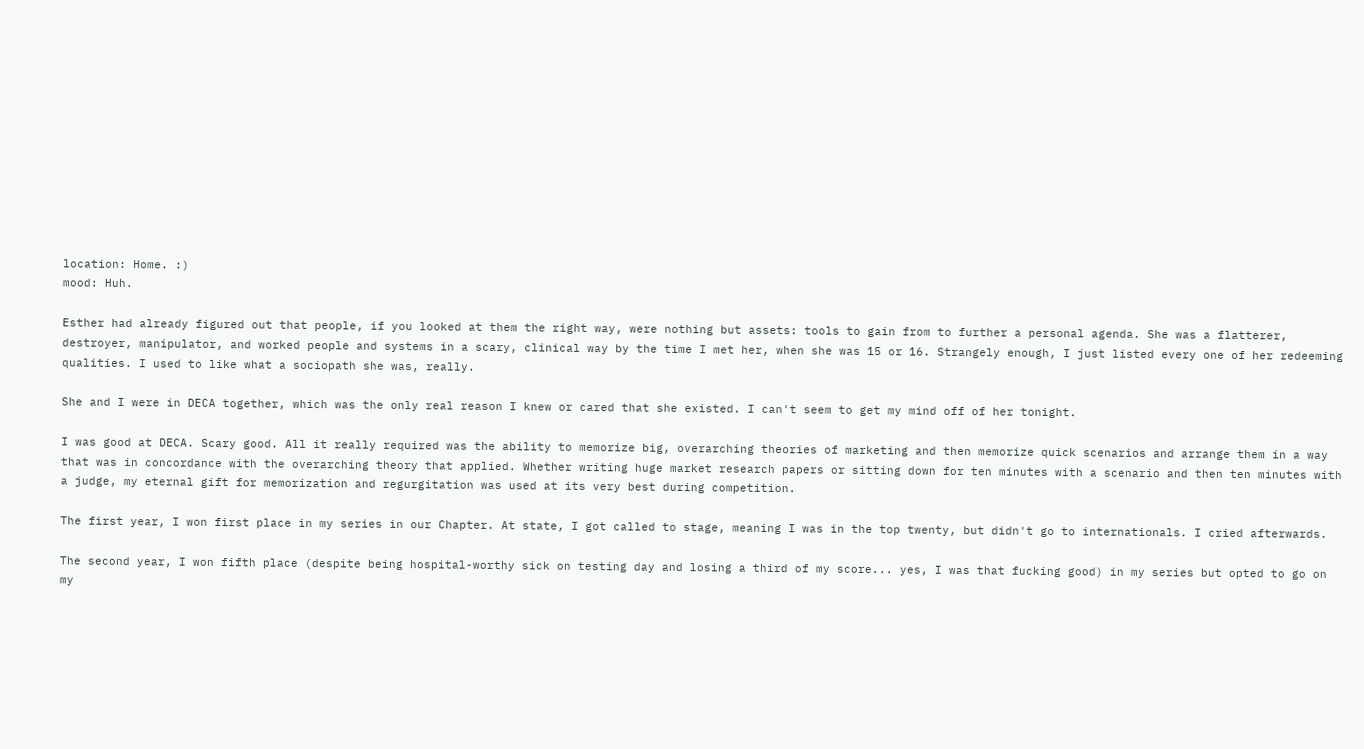location: Home. :)
mood: Huh.

Esther had already figured out that people, if you looked at them the right way, were nothing but assets: tools to gain from to further a personal agenda. She was a flatterer, destroyer, manipulator, and worked people and systems in a scary, clinical way by the time I met her, when she was 15 or 16. Strangely enough, I just listed every one of her redeeming qualities. I used to like what a sociopath she was, really.

She and I were in DECA together, which was the only real reason I knew or cared that she existed. I can't seem to get my mind off of her tonight.

I was good at DECA. Scary good. All it really required was the ability to memorize big, overarching theories of marketing and then memorize quick scenarios and arrange them in a way that was in concordance with the overarching theory that applied. Whether writing huge market research papers or sitting down for ten minutes with a scenario and then ten minutes with a judge, my eternal gift for memorization and regurgitation was used at its very best during competition.

The first year, I won first place in my series in our Chapter. At state, I got called to stage, meaning I was in the top twenty, but didn't go to internationals. I cried afterwards.

The second year, I won fifth place (despite being hospital-worthy sick on testing day and losing a third of my score... yes, I was that fucking good) in my series but opted to go on my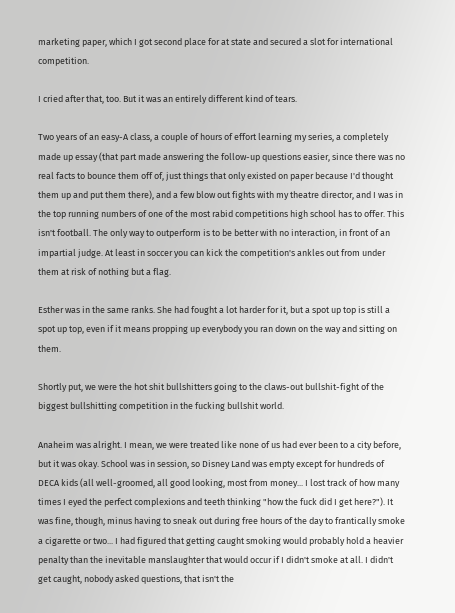marketing paper, which I got second place for at state and secured a slot for international competition.

I cried after that, too. But it was an entirely different kind of tears.

Two years of an easy-A class, a couple of hours of effort learning my series, a completely made up essay (that part made answering the follow-up questions easier, since there was no real facts to bounce them off of, just things that only existed on paper because I'd thought them up and put them there), and a few blow out fights with my theatre director, and I was in the top running numbers of one of the most rabid competitions high school has to offer. This isn't football. The only way to outperform is to be better with no interaction, in front of an impartial judge. At least in soccer you can kick the competition's ankles out from under them at risk of nothing but a flag.

Esther was in the same ranks. She had fought a lot harder for it, but a spot up top is still a spot up top, even if it means propping up everybody you ran down on the way and sitting on them.

Shortly put, we were the hot shit bullshitters going to the claws-out bullshit-fight of the biggest bullshitting competition in the fucking bullshit world.

Anaheim was alright. I mean, we were treated like none of us had ever been to a city before, but it was okay. School was in session, so Disney Land was empty except for hundreds of DECA kids (all well-groomed, all good looking, most from money... I lost track of how many times I eyed the perfect complexions and teeth thinking "how the fuck did I get here?"). It was fine, though, minus having to sneak out during free hours of the day to frantically smoke a cigarette or two... I had figured that getting caught smoking would probably hold a heavier penalty than the inevitable manslaughter that would occur if I didn't smoke at all. I didn't get caught, nobody asked questions, that isn't the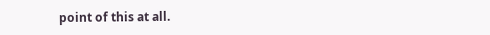point of this at all.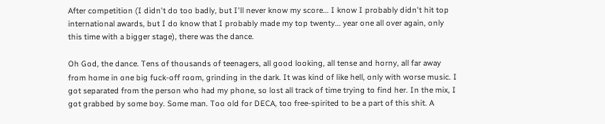After competition (I didn't do too badly, but I'll never know my score... I know I probably didn't hit top international awards, but I do know that I probably made my top twenty... year one all over again, only this time with a bigger stage), there was the dance.

Oh God, the dance. Tens of thousands of teenagers, all good looking, all tense and horny, all far away from home in one big fuck-off room, grinding in the dark. It was kind of like hell, only with worse music. I got separated from the person who had my phone, so lost all track of time trying to find her. In the mix, I got grabbed by some boy. Some man. Too old for DECA, too free-spirited to be a part of this shit. A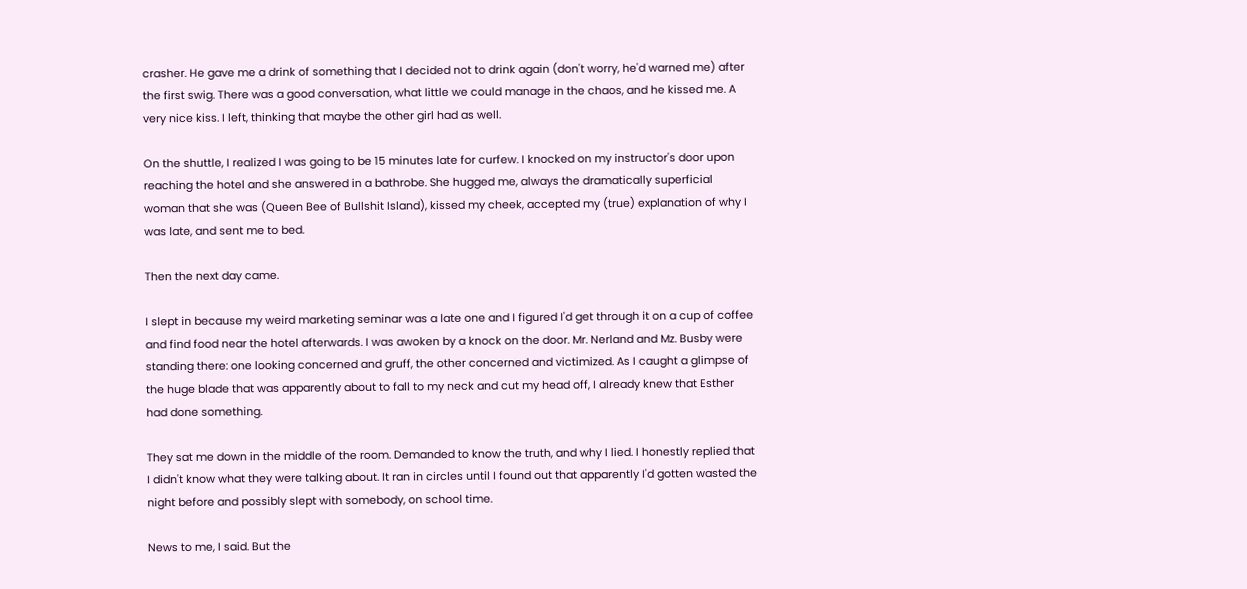crasher. He gave me a drink of something that I decided not to drink again (don't worry, he'd warned me) after the first swig. There was a good conversation, what little we could manage in the chaos, and he kissed me. A very nice kiss. I left, thinking that maybe the other girl had as well.

On the shuttle, I realized I was going to be 15 minutes late for curfew. I knocked on my instructor's door upon reaching the hotel and she answered in a bathrobe. She hugged me, always the dramatically superficial woman that she was (Queen Bee of Bullshit Island), kissed my cheek, accepted my (true) explanation of why I was late, and sent me to bed.

Then the next day came.

I slept in because my weird marketing seminar was a late one and I figured I'd get through it on a cup of coffee and find food near the hotel afterwards. I was awoken by a knock on the door. Mr. Nerland and Mz. Busby were standing there: one looking concerned and gruff, the other concerned and victimized. As I caught a glimpse of the huge blade that was apparently about to fall to my neck and cut my head off, I already knew that Esther had done something.

They sat me down in the middle of the room. Demanded to know the truth, and why I lied. I honestly replied that I didn't know what they were talking about. It ran in circles until I found out that apparently I'd gotten wasted the night before and possibly slept with somebody, on school time.

News to me, I said. But the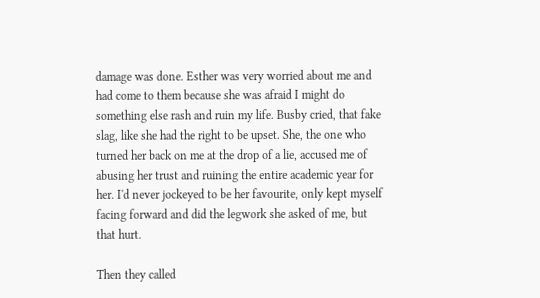damage was done. Esther was very worried about me and had come to them because she was afraid I might do something else rash and ruin my life. Busby cried, that fake slag, like she had the right to be upset. She, the one who turned her back on me at the drop of a lie, accused me of abusing her trust and ruining the entire academic year for her. I'd never jockeyed to be her favourite, only kept myself facing forward and did the legwork she asked of me, but that hurt.

Then they called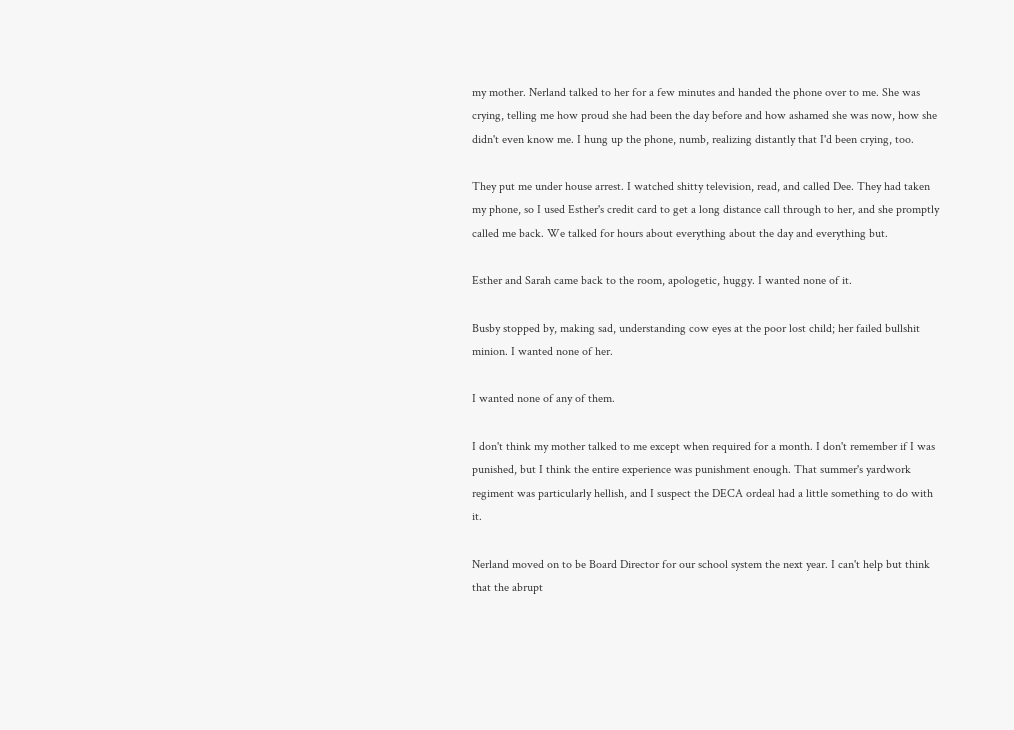my mother. Nerland talked to her for a few minutes and handed the phone over to me. She was crying, telling me how proud she had been the day before and how ashamed she was now, how she didn't even know me. I hung up the phone, numb, realizing distantly that I'd been crying, too.

They put me under house arrest. I watched shitty television, read, and called Dee. They had taken my phone, so I used Esther's credit card to get a long distance call through to her, and she promptly called me back. We talked for hours about everything about the day and everything but.

Esther and Sarah came back to the room, apologetic, huggy. I wanted none of it.

Busby stopped by, making sad, understanding cow eyes at the poor lost child; her failed bullshit minion. I wanted none of her.

I wanted none of any of them.

I don't think my mother talked to me except when required for a month. I don't remember if I was punished, but I think the entire experience was punishment enough. That summer's yardwork regiment was particularly hellish, and I suspect the DECA ordeal had a little something to do with it.

Nerland moved on to be Board Director for our school system the next year. I can't help but think that the abrupt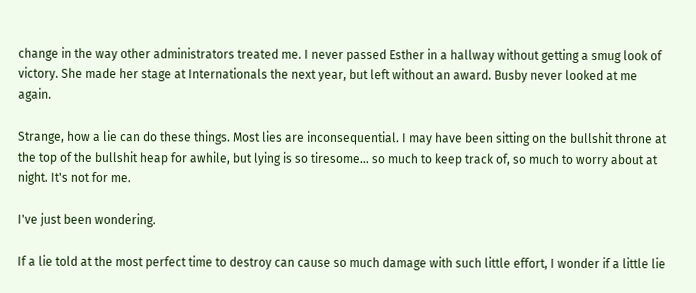change in the way other administrators treated me. I never passed Esther in a hallway without getting a smug look of victory. She made her stage at Internationals the next year, but left without an award. Busby never looked at me again.

Strange, how a lie can do these things. Most lies are inconsequential. I may have been sitting on the bullshit throne at the top of the bullshit heap for awhile, but lying is so tiresome... so much to keep track of, so much to worry about at night. It's not for me.

I've just been wondering.

If a lie told at the most perfect time to destroy can cause so much damage with such little effort, I wonder if a little lie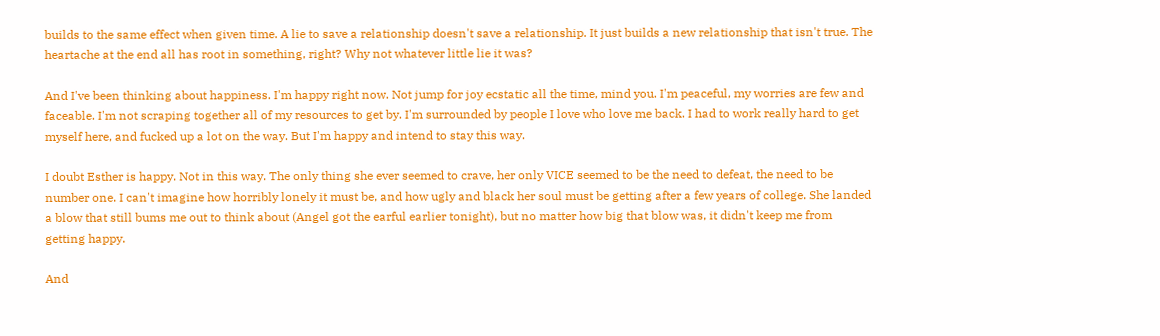builds to the same effect when given time. A lie to save a relationship doesn't save a relationship. It just builds a new relationship that isn't true. The heartache at the end all has root in something, right? Why not whatever little lie it was?

And I've been thinking about happiness. I'm happy right now. Not jump for joy ecstatic all the time, mind you. I'm peaceful, my worries are few and faceable. I'm not scraping together all of my resources to get by. I'm surrounded by people I love who love me back. I had to work really hard to get myself here, and fucked up a lot on the way. But I'm happy and intend to stay this way.

I doubt Esther is happy. Not in this way. The only thing she ever seemed to crave, her only VICE seemed to be the need to defeat, the need to be number one. I can't imagine how horribly lonely it must be, and how ugly and black her soul must be getting after a few years of college. She landed a blow that still bums me out to think about (Angel got the earful earlier tonight), but no matter how big that blow was, it didn't keep me from getting happy.

And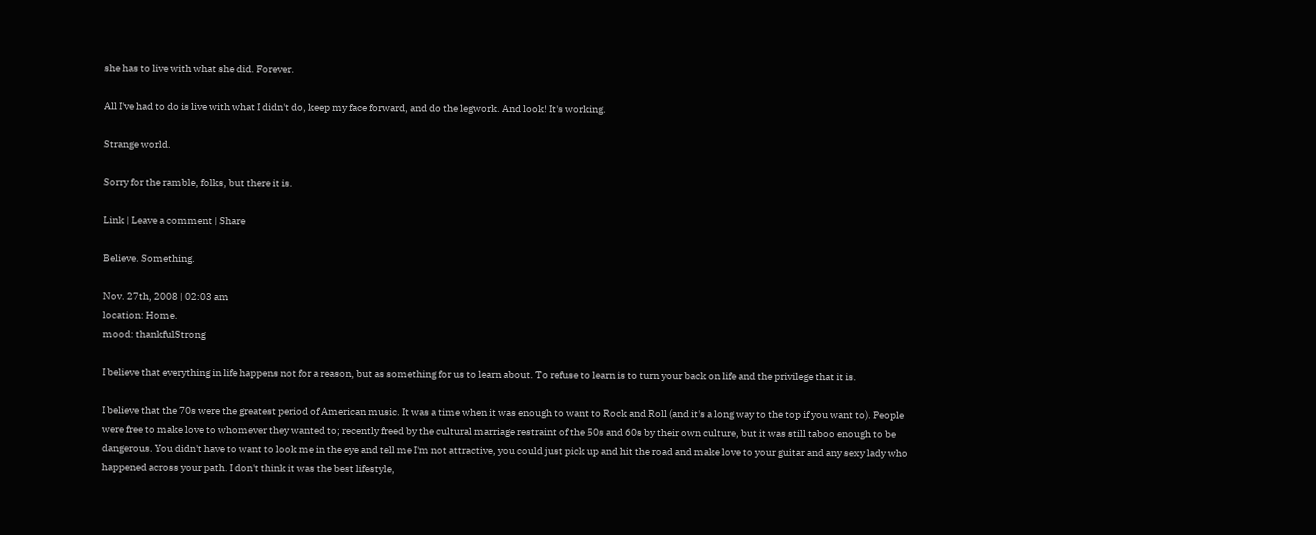she has to live with what she did. Forever.

All I've had to do is live with what I didn't do, keep my face forward, and do the legwork. And look! It's working.

Strange world.

Sorry for the ramble, folks, but there it is.

Link | Leave a comment | Share

Believe. Something.

Nov. 27th, 2008 | 02:03 am
location: Home.
mood: thankfulStrong

I believe that everything in life happens not for a reason, but as something for us to learn about. To refuse to learn is to turn your back on life and the privilege that it is.

I believe that the 70s were the greatest period of American music. It was a time when it was enough to want to Rock and Roll (and it's a long way to the top if you want to). People were free to make love to whomever they wanted to; recently freed by the cultural marriage restraint of the 50s and 60s by their own culture, but it was still taboo enough to be dangerous. You didn't have to want to look me in the eye and tell me I'm not attractive, you could just pick up and hit the road and make love to your guitar and any sexy lady who happened across your path. I don't think it was the best lifestyle,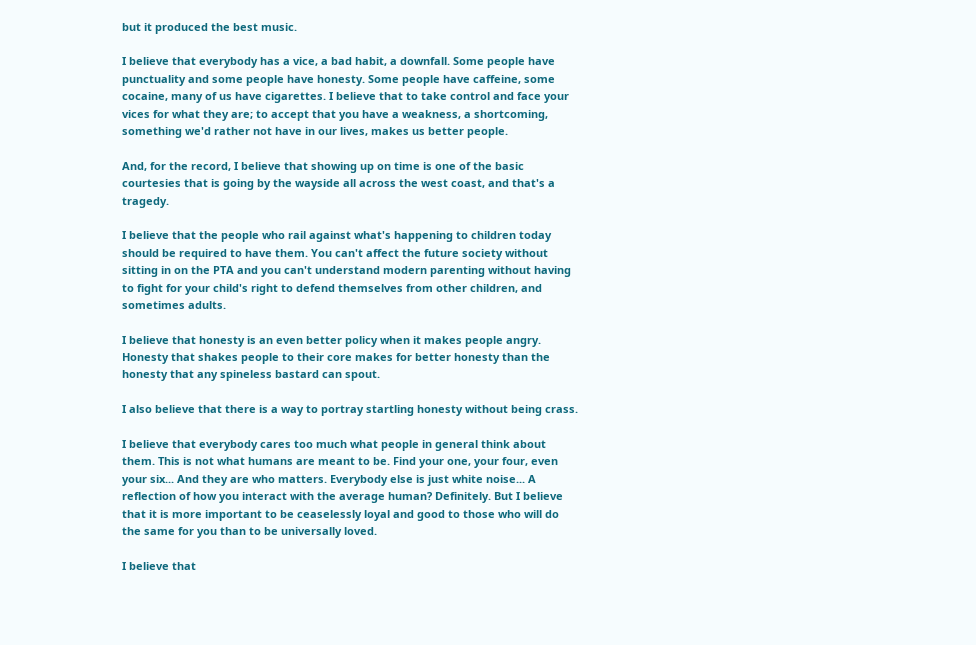but it produced the best music.

I believe that everybody has a vice, a bad habit, a downfall. Some people have punctuality and some people have honesty. Some people have caffeine, some cocaine, many of us have cigarettes. I believe that to take control and face your vices for what they are; to accept that you have a weakness, a shortcoming, something we'd rather not have in our lives, makes us better people.

And, for the record, I believe that showing up on time is one of the basic courtesies that is going by the wayside all across the west coast, and that's a tragedy.

I believe that the people who rail against what's happening to children today should be required to have them. You can't affect the future society without sitting in on the PTA and you can't understand modern parenting without having to fight for your child's right to defend themselves from other children, and sometimes adults.

I believe that honesty is an even better policy when it makes people angry. Honesty that shakes people to their core makes for better honesty than the honesty that any spineless bastard can spout.

I also believe that there is a way to portray startling honesty without being crass.

I believe that everybody cares too much what people in general think about them. This is not what humans are meant to be. Find your one, your four, even your six... And they are who matters. Everybody else is just white noise... A reflection of how you interact with the average human? Definitely. But I believe that it is more important to be ceaselessly loyal and good to those who will do the same for you than to be universally loved.

I believe that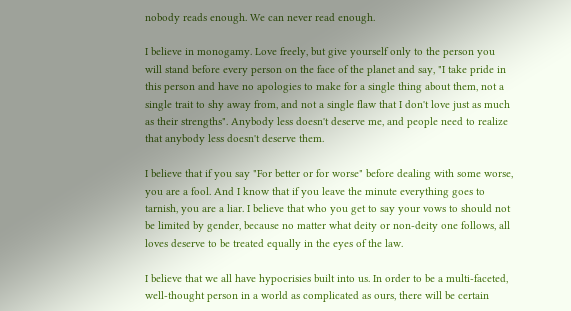nobody reads enough. We can never read enough.

I believe in monogamy. Love freely, but give yourself only to the person you will stand before every person on the face of the planet and say, "I take pride in this person and have no apologies to make for a single thing about them, not a single trait to shy away from, and not a single flaw that I don't love just as much as their strengths". Anybody less doesn't deserve me, and people need to realize that anybody less doesn't deserve them.

I believe that if you say "For better or for worse" before dealing with some worse, you are a fool. And I know that if you leave the minute everything goes to tarnish, you are a liar. I believe that who you get to say your vows to should not be limited by gender, because no matter what deity or non-deity one follows, all loves deserve to be treated equally in the eyes of the law.

I believe that we all have hypocrisies built into us. In order to be a multi-faceted, well-thought person in a world as complicated as ours, there will be certain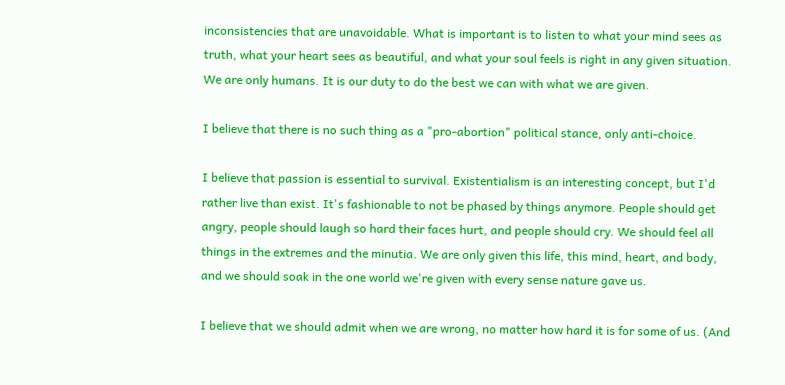inconsistencies that are unavoidable. What is important is to listen to what your mind sees as truth, what your heart sees as beautiful, and what your soul feels is right in any given situation. We are only humans. It is our duty to do the best we can with what we are given.

I believe that there is no such thing as a "pro-abortion" political stance, only anti-choice.

I believe that passion is essential to survival. Existentialism is an interesting concept, but I'd rather live than exist. It's fashionable to not be phased by things anymore. People should get angry, people should laugh so hard their faces hurt, and people should cry. We should feel all things in the extremes and the minutia. We are only given this life, this mind, heart, and body, and we should soak in the one world we're given with every sense nature gave us.

I believe that we should admit when we are wrong, no matter how hard it is for some of us. (And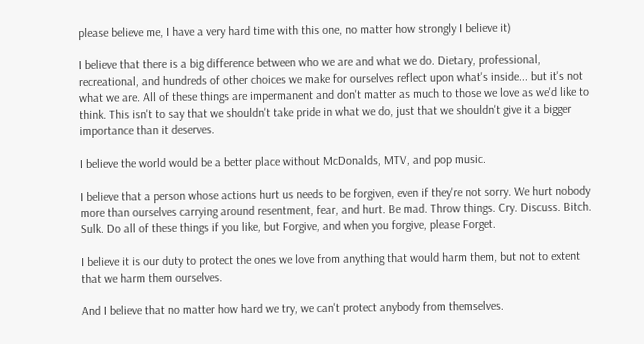please believe me, I have a very hard time with this one, no matter how strongly I believe it)

I believe that there is a big difference between who we are and what we do. Dietary, professional, recreational, and hundreds of other choices we make for ourselves reflect upon what's inside... but it's not what we are. All of these things are impermanent and don't matter as much to those we love as we'd like to think. This isn't to say that we shouldn't take pride in what we do, just that we shouldn't give it a bigger importance than it deserves.

I believe the world would be a better place without McDonalds, MTV, and pop music.

I believe that a person whose actions hurt us needs to be forgiven, even if they're not sorry. We hurt nobody more than ourselves carrying around resentment, fear, and hurt. Be mad. Throw things. Cry. Discuss. Bitch. Sulk. Do all of these things if you like, but Forgive, and when you forgive, please Forget.

I believe it is our duty to protect the ones we love from anything that would harm them, but not to extent that we harm them ourselves.

And I believe that no matter how hard we try, we can't protect anybody from themselves.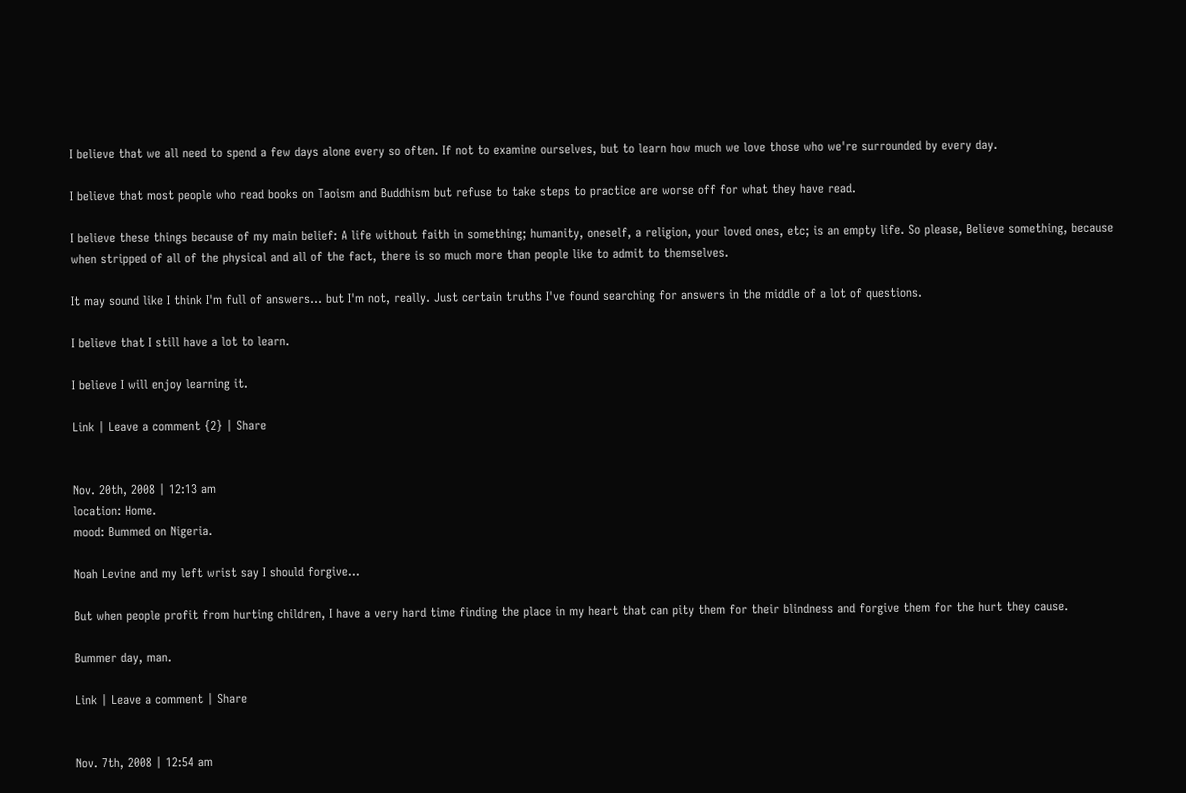I believe that we all need to spend a few days alone every so often. If not to examine ourselves, but to learn how much we love those who we're surrounded by every day.

I believe that most people who read books on Taoism and Buddhism but refuse to take steps to practice are worse off for what they have read.

I believe these things because of my main belief: A life without faith in something; humanity, oneself, a religion, your loved ones, etc; is an empty life. So please, Believe something, because when stripped of all of the physical and all of the fact, there is so much more than people like to admit to themselves.

It may sound like I think I'm full of answers... but I'm not, really. Just certain truths I've found searching for answers in the middle of a lot of questions.

I believe that I still have a lot to learn.

I believe I will enjoy learning it.

Link | Leave a comment {2} | Share


Nov. 20th, 2008 | 12:13 am
location: Home.
mood: Bummed on Nigeria.

Noah Levine and my left wrist say I should forgive...

But when people profit from hurting children, I have a very hard time finding the place in my heart that can pity them for their blindness and forgive them for the hurt they cause.

Bummer day, man.

Link | Leave a comment | Share


Nov. 7th, 2008 | 12:54 am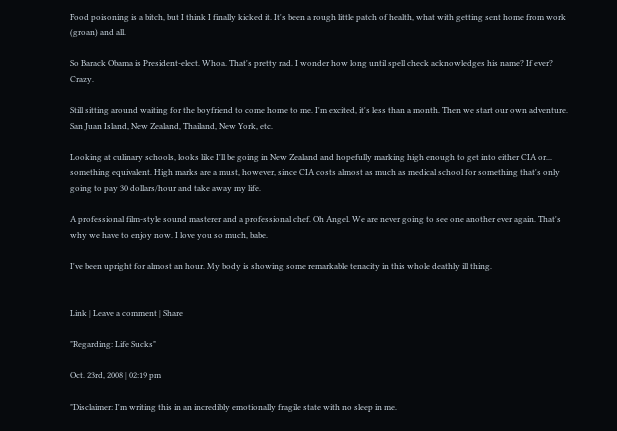Food poisoning is a bitch, but I think I finally kicked it. It's been a rough little patch of health, what with getting sent home from work (groan) and all.

So Barack Obama is President-elect. Whoa. That's pretty rad. I wonder how long until spell check acknowledges his name? If ever? Crazy.

Still sitting around waiting for the boyfriend to come home to me. I'm excited, it's less than a month. Then we start our own adventure. San Juan Island, New Zealand, Thailand, New York, etc.

Looking at culinary schools, looks like I'll be going in New Zealand and hopefully marking high enough to get into either CIA or... something equivalent. High marks are a must, however, since CIA costs almost as much as medical school for something that's only going to pay 30 dollars/hour and take away my life.

A professional film-style sound masterer and a professional chef. Oh Angel. We are never going to see one another ever again. That's why we have to enjoy now. I love you so much, babe.

I've been upright for almost an hour. My body is showing some remarkable tenacity in this whole deathly ill thing.


Link | Leave a comment | Share

"Regarding: Life Sucks"

Oct. 23rd, 2008 | 02:19 pm

"Disclaimer: I'm writing this in an incredibly emotionally fragile state with no sleep in me.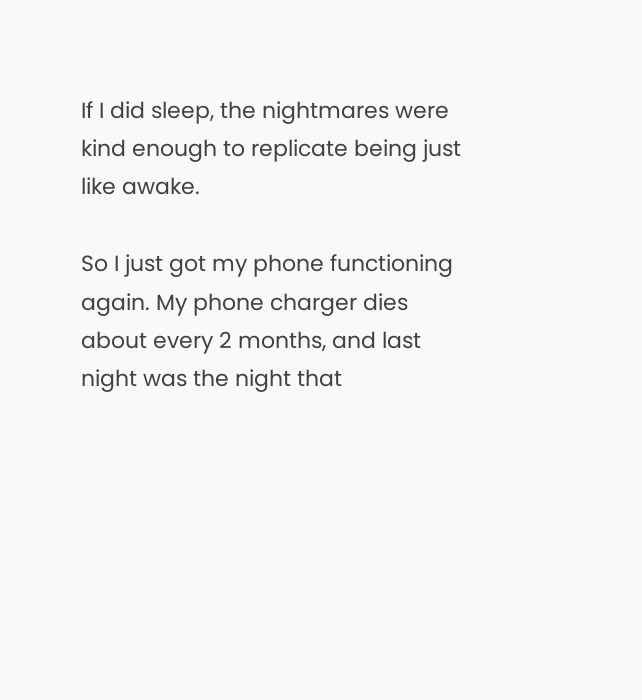If I did sleep, the nightmares were kind enough to replicate being just like awake.

So I just got my phone functioning again. My phone charger dies about every 2 months, and last night was the night that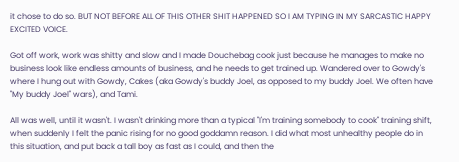it chose to do so. BUT NOT BEFORE ALL OF THIS OTHER SHIT HAPPENED SO I AM TYPING IN MY SARCASTIC HAPPY EXCITED VOICE.

Got off work, work was shitty and slow and I made Douchebag cook just because he manages to make no business look like endless amounts of business, and he needs to get trained up. Wandered over to Gowdy's where I hung out with Gowdy, Cakes (aka Gowdy's buddy Joel, as opposed to my buddy Joel. We often have "My buddy Joel" wars), and Tami.

All was well, until it wasn't. I wasn't drinking more than a typical "I'm training somebody to cook" training shift, when suddenly I felt the panic rising for no good goddamn reason. I did what most unhealthy people do in this situation, and put back a tall boy as fast as I could, and then the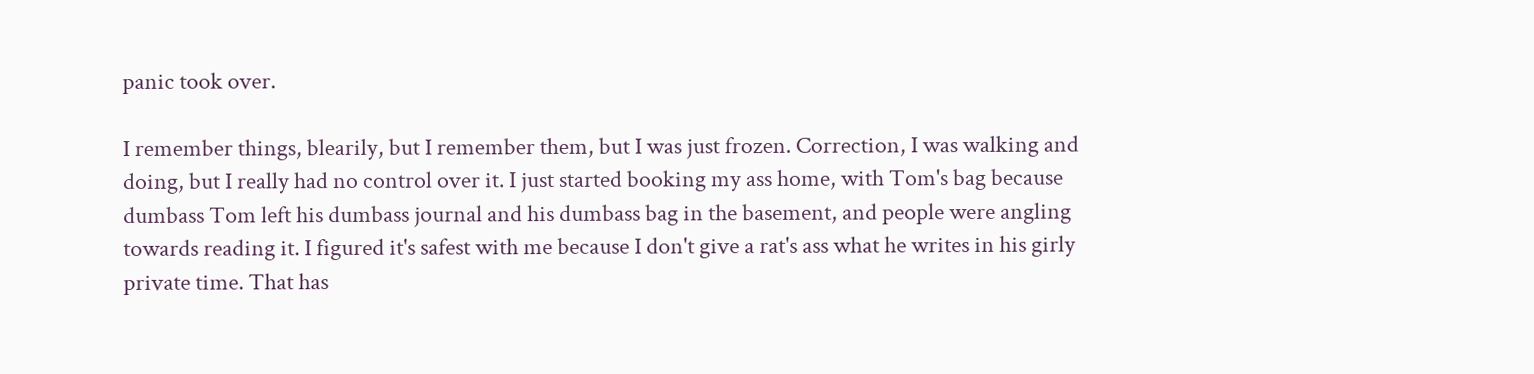panic took over.

I remember things, blearily, but I remember them, but I was just frozen. Correction, I was walking and doing, but I really had no control over it. I just started booking my ass home, with Tom's bag because dumbass Tom left his dumbass journal and his dumbass bag in the basement, and people were angling towards reading it. I figured it's safest with me because I don't give a rat's ass what he writes in his girly private time. That has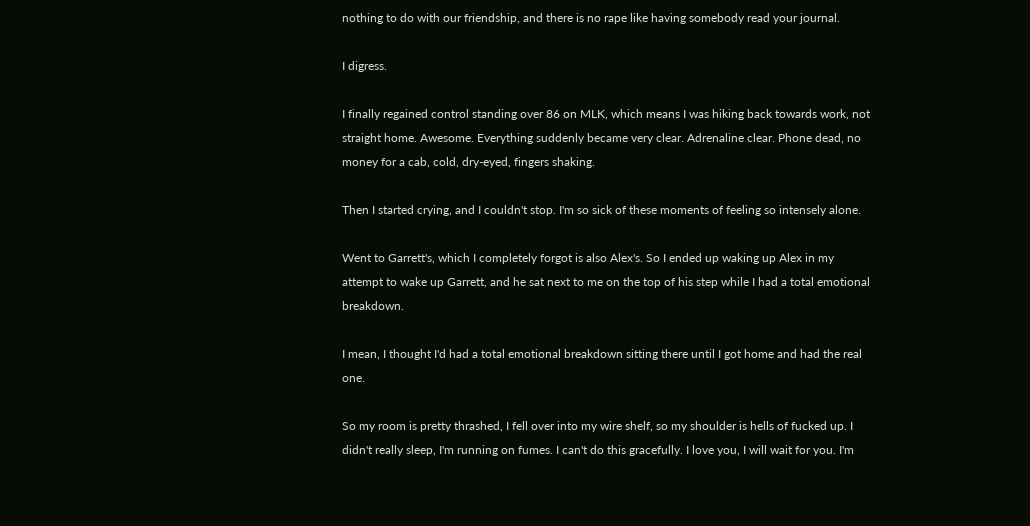nothing to do with our friendship, and there is no rape like having somebody read your journal.

I digress.

I finally regained control standing over 86 on MLK, which means I was hiking back towards work, not straight home. Awesome. Everything suddenly became very clear. Adrenaline clear. Phone dead, no money for a cab, cold, dry-eyed, fingers shaking.

Then I started crying, and I couldn't stop. I'm so sick of these moments of feeling so intensely alone.

Went to Garrett's, which I completely forgot is also Alex's. So I ended up waking up Alex in my attempt to wake up Garrett, and he sat next to me on the top of his step while I had a total emotional breakdown.

I mean, I thought I'd had a total emotional breakdown sitting there until I got home and had the real one.

So my room is pretty thrashed, I fell over into my wire shelf, so my shoulder is hells of fucked up. I didn't really sleep, I'm running on fumes. I can't do this gracefully. I love you, I will wait for you. I'm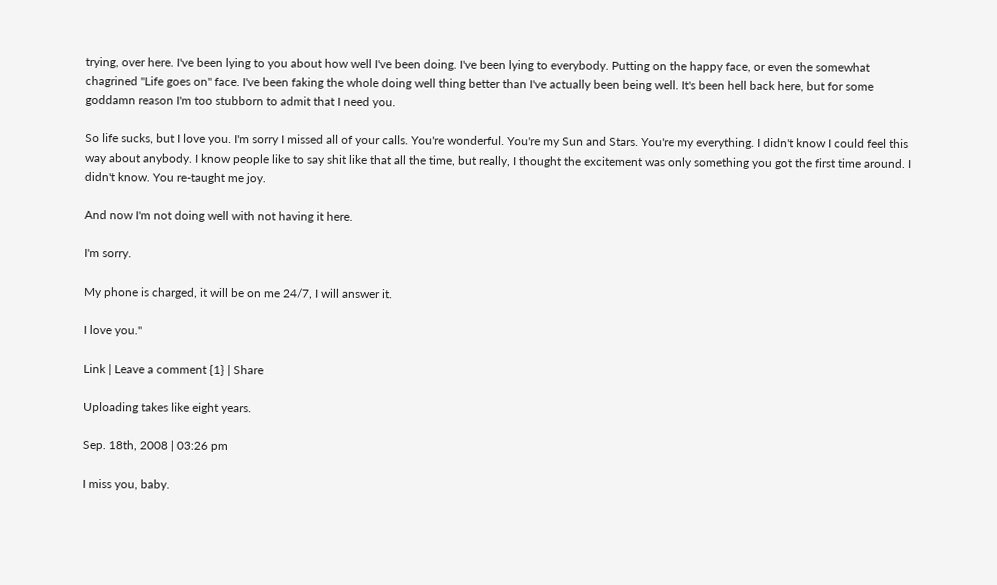trying, over here. I've been lying to you about how well I've been doing. I've been lying to everybody. Putting on the happy face, or even the somewhat chagrined "Life goes on" face. I've been faking the whole doing well thing better than I've actually been being well. It's been hell back here, but for some goddamn reason I'm too stubborn to admit that I need you.

So life sucks, but I love you. I'm sorry I missed all of your calls. You're wonderful. You're my Sun and Stars. You're my everything. I didn't know I could feel this way about anybody. I know people like to say shit like that all the time, but really, I thought the excitement was only something you got the first time around. I didn't know. You re-taught me joy.

And now I'm not doing well with not having it here.

I'm sorry.

My phone is charged, it will be on me 24/7, I will answer it.

I love you."

Link | Leave a comment {1} | Share

Uploading takes like eight years.

Sep. 18th, 2008 | 03:26 pm

I miss you, baby.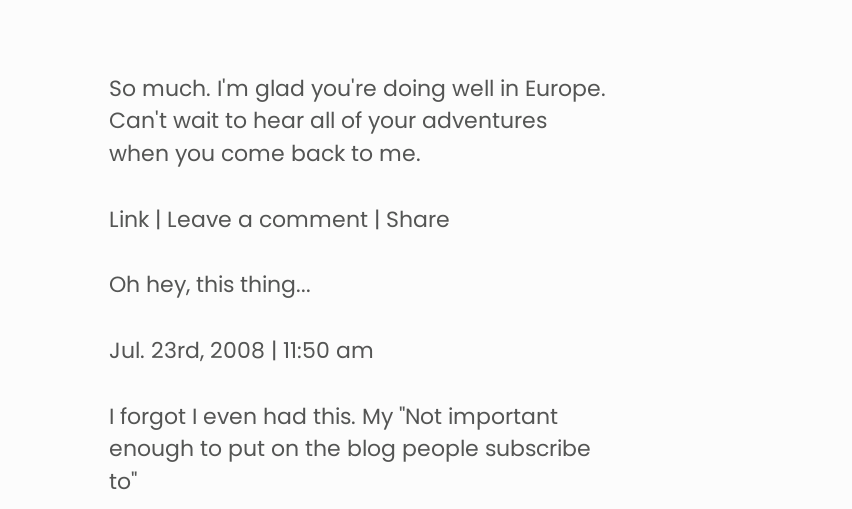So much. I'm glad you're doing well in Europe. Can't wait to hear all of your adventures when you come back to me.

Link | Leave a comment | Share

Oh hey, this thing...

Jul. 23rd, 2008 | 11:50 am

I forgot I even had this. My "Not important enough to put on the blog people subscribe to"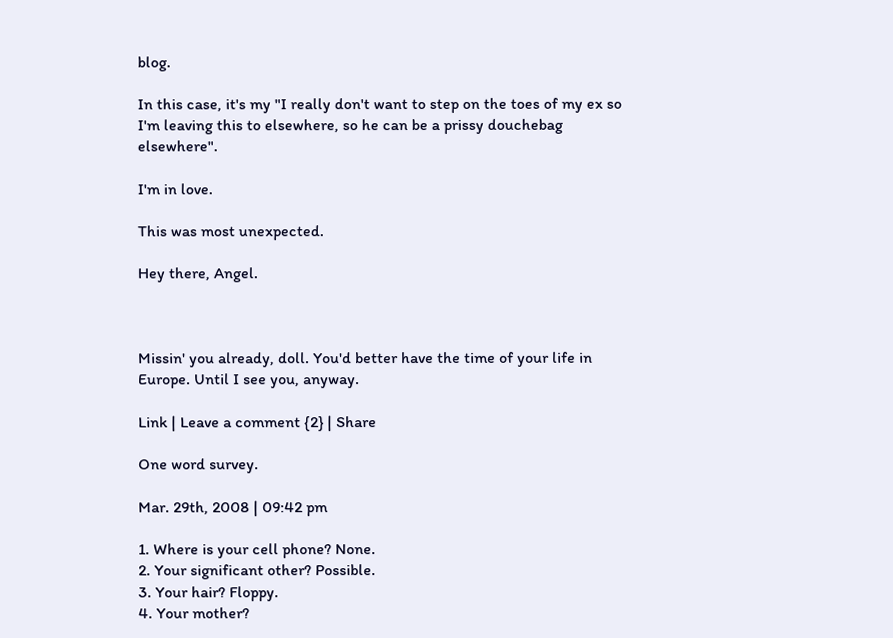blog.

In this case, it's my "I really don't want to step on the toes of my ex so I'm leaving this to elsewhere, so he can be a prissy douchebag elsewhere".

I'm in love.

This was most unexpected.

Hey there, Angel.



Missin' you already, doll. You'd better have the time of your life in Europe. Until I see you, anyway.

Link | Leave a comment {2} | Share

One word survey.

Mar. 29th, 2008 | 09:42 pm

1. Where is your cell phone? None.
2. Your significant other? Possible.
3. Your hair? Floppy.
4. Your mother?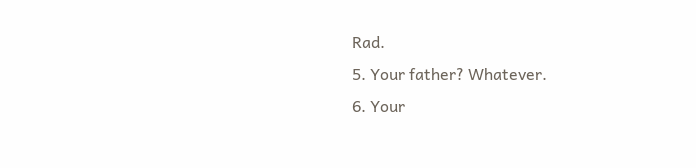Rad.
5. Your father? Whatever.
6. Your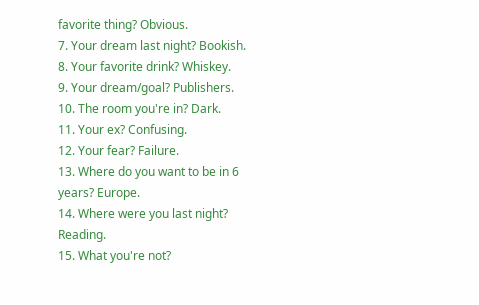favorite thing? Obvious.
7. Your dream last night? Bookish.
8. Your favorite drink? Whiskey.
9. Your dream/goal? Publishers.
10. The room you're in? Dark.
11. Your ex? Confusing.
12. Your fear? Failure.
13. Where do you want to be in 6 years? Europe.
14. Where were you last night? Reading.
15. What you're not?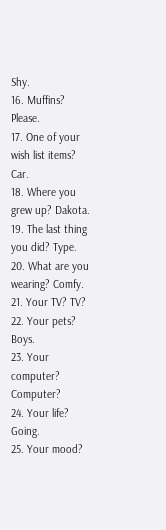Shy.
16. Muffins? Please.
17. One of your wish list items? Car.
18. Where you grew up? Dakota.
19. The last thing you did? Type.
20. What are you wearing? Comfy.
21. Your TV? TV?
22. Your pets? Boys.
23. Your computer? Computer?
24. Your life? Going.
25. Your mood?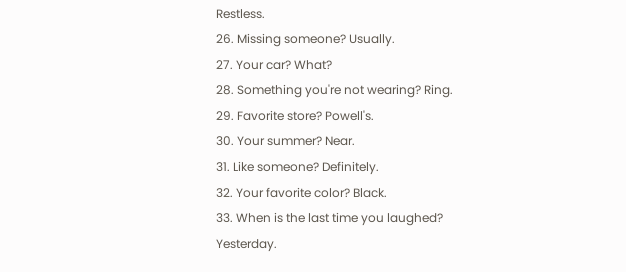Restless.
26. Missing someone? Usually.
27. Your car? What?
28. Something you're not wearing? Ring.
29. Favorite store? Powell's.
30. Your summer? Near.
31. Like someone? Definitely.
32. Your favorite color? Black.
33. When is the last time you laughed? Yesterday.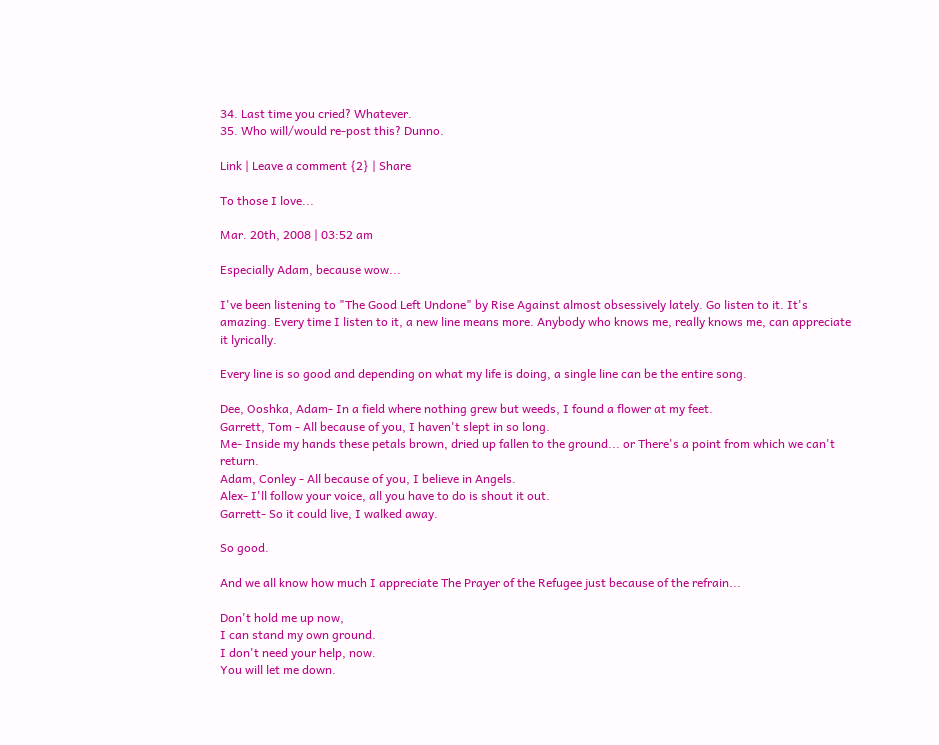34. Last time you cried? Whatever.
35. Who will/would re-post this? Dunno.

Link | Leave a comment {2} | Share

To those I love...

Mar. 20th, 2008 | 03:52 am

Especially Adam, because wow...

I've been listening to "The Good Left Undone" by Rise Against almost obsessively lately. Go listen to it. It's amazing. Every time I listen to it, a new line means more. Anybody who knows me, really knows me, can appreciate it lyrically.

Every line is so good and depending on what my life is doing, a single line can be the entire song.

Dee, Ooshka, Adam- In a field where nothing grew but weeds, I found a flower at my feet.
Garrett, Tom - All because of you, I haven't slept in so long.
Me- Inside my hands these petals brown, dried up fallen to the ground... or There's a point from which we can't return.
Adam, Conley - All because of you, I believe in Angels.
Alex- I'll follow your voice, all you have to do is shout it out.
Garrett- So it could live, I walked away.

So good.

And we all know how much I appreciate The Prayer of the Refugee just because of the refrain...

Don't hold me up now,
I can stand my own ground.
I don't need your help, now.
You will let me down.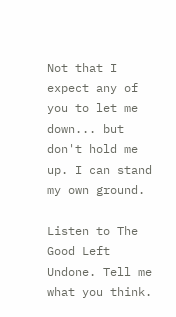Not that I expect any of you to let me down... but don't hold me up. I can stand my own ground.

Listen to The Good Left Undone. Tell me what you think.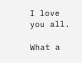I love you all.

What a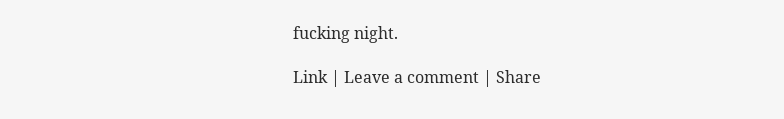fucking night.

Link | Leave a comment | Share